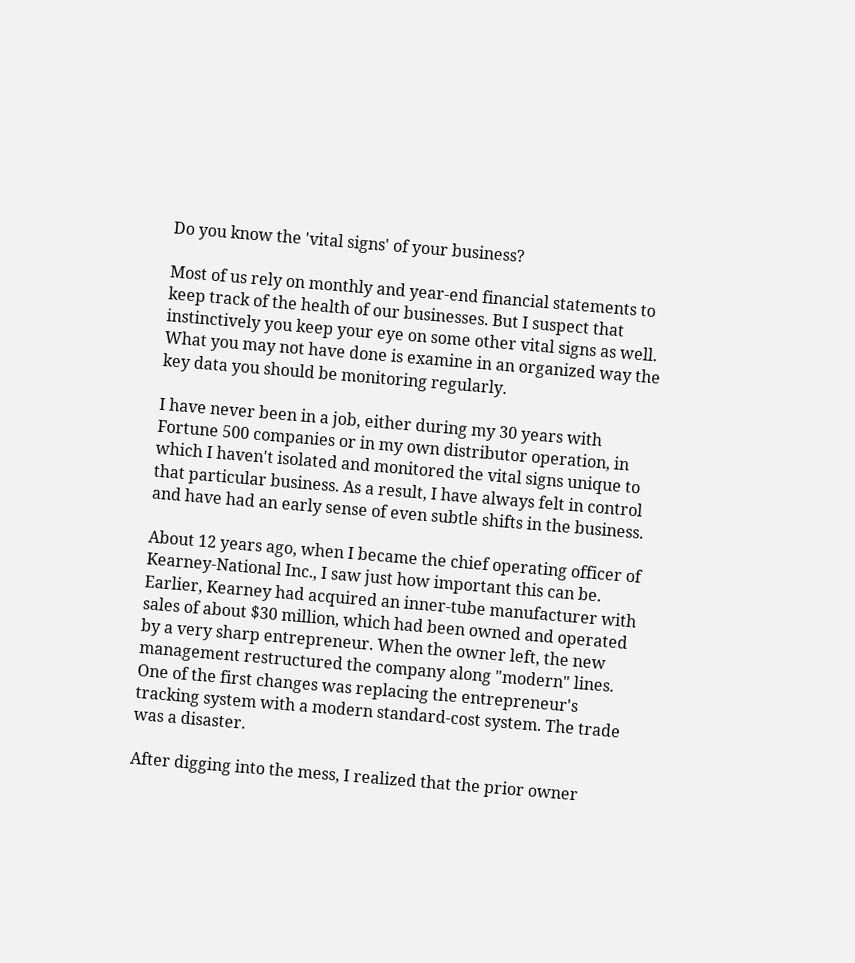Do you know the 'vital signs' of your business?

Most of us rely on monthly and year-end financial statements to keep track of the health of our businesses. But I suspect that instinctively you keep your eye on some other vital signs as well. What you may not have done is examine in an organized way the key data you should be monitoring regularly.

I have never been in a job, either during my 30 years with Fortune 500 companies or in my own distributor operation, in which I haven't isolated and monitored the vital signs unique to that particular business. As a result, I have always felt in control and have had an early sense of even subtle shifts in the business.

About 12 years ago, when I became the chief operating officer of Kearney-National Inc., I saw just how important this can be. Earlier, Kearney had acquired an inner-tube manufacturer with sales of about $30 million, which had been owned and operated by a very sharp entrepreneur. When the owner left, the new management restructured the company along "modern" lines. One of the first changes was replacing the entrepreneur's tracking system with a modern standard-cost system. The trade was a disaster.

After digging into the mess, I realized that the prior owner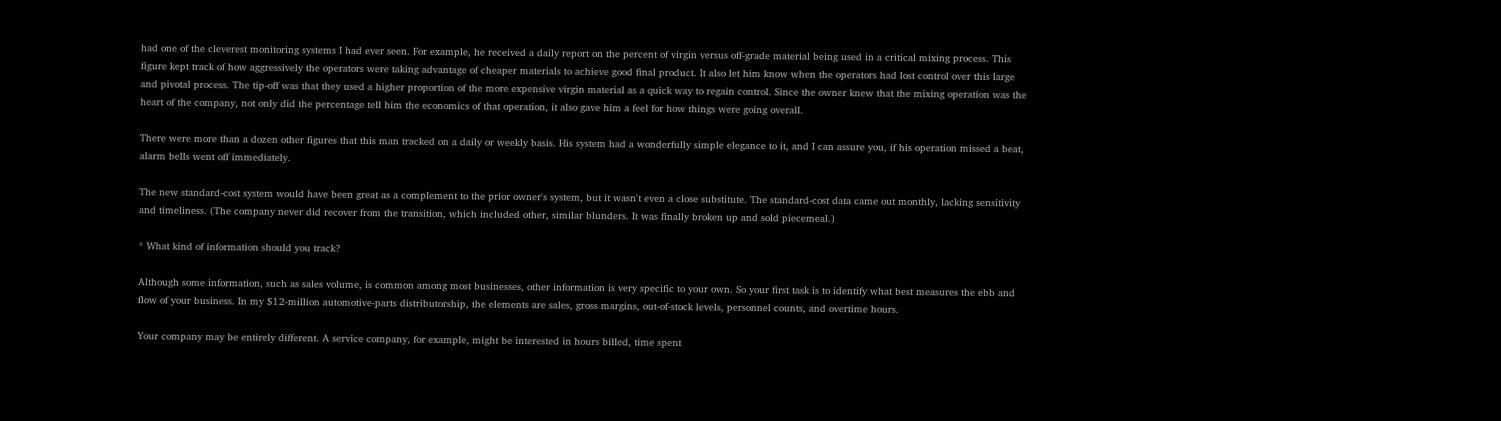had one of the cleverest monitoring systems I had ever seen. For example, he received a daily report on the percent of virgin versus off-grade material being used in a critical mixing process. This figure kept track of how aggressively the operators were taking advantage of cheaper materials to achieve good final product. It also let him know when the operators had lost control over this large and pivotal process. The tip-off was that they used a higher proportion of the more expensive virgin material as a quick way to regain control. Since the owner knew that the mixing operation was the heart of the company, not only did the percentage tell him the economics of that operation, it also gave him a feel for how things were going overall.

There were more than a dozen other figures that this man tracked on a daily or weekly basis. His system had a wonderfully simple elegance to it, and I can assure you, if his operation missed a beat, alarm bells went off immediately.

The new standard-cost system would have been great as a complement to the prior owner's system, but it wasn't even a close substitute. The standard-cost data came out monthly, lacking sensitivity and timeliness. (The company never did recover from the transition, which included other, similar blunders. It was finally broken up and sold piecemeal.)

* What kind of information should you track?

Although some information, such as sales volume, is common among most businesses, other information is very specific to your own. So your first task is to identify what best measures the ebb and flow of your business. In my $12-million automotive-parts distributorship, the elements are sales, gross margins, out-of-stock levels, personnel counts, and overtime hours.

Your company may be entirely different. A service company, for example, might be interested in hours billed, time spent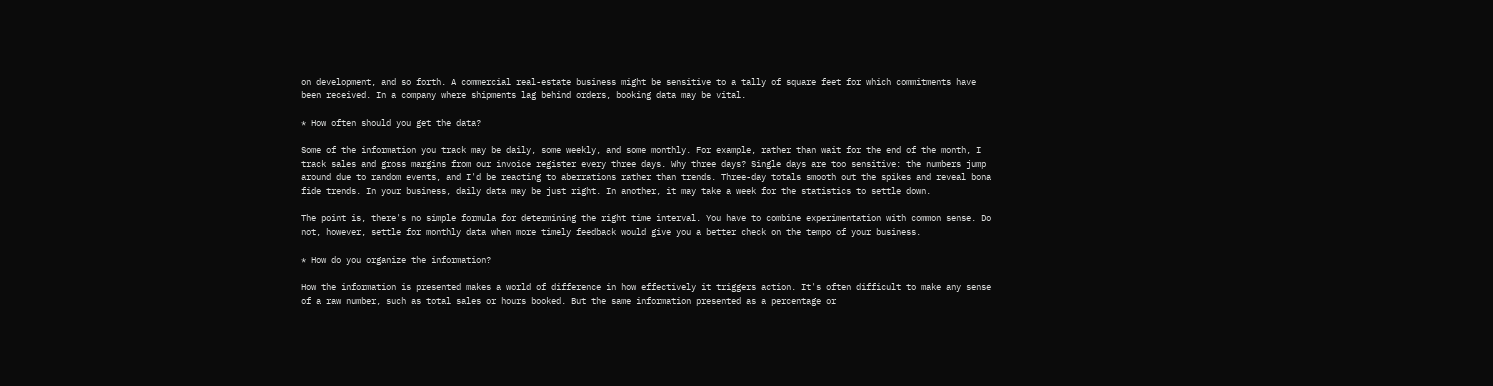on development, and so forth. A commercial real-estate business might be sensitive to a tally of square feet for which commitments have been received. In a company where shipments lag behind orders, booking data may be vital.

* How often should you get the data?

Some of the information you track may be daily, some weekly, and some monthly. For example, rather than wait for the end of the month, I track sales and gross margins from our invoice register every three days. Why three days? Single days are too sensitive: the numbers jump around due to random events, and I'd be reacting to aberrations rather than trends. Three-day totals smooth out the spikes and reveal bona fide trends. In your business, daily data may be just right. In another, it may take a week for the statistics to settle down.

The point is, there's no simple formula for determining the right time interval. You have to combine experimentation with common sense. Do not, however, settle for monthly data when more timely feedback would give you a better check on the tempo of your business.

* How do you organize the information?

How the information is presented makes a world of difference in how effectively it triggers action. It's often difficult to make any sense of a raw number, such as total sales or hours booked. But the same information presented as a percentage or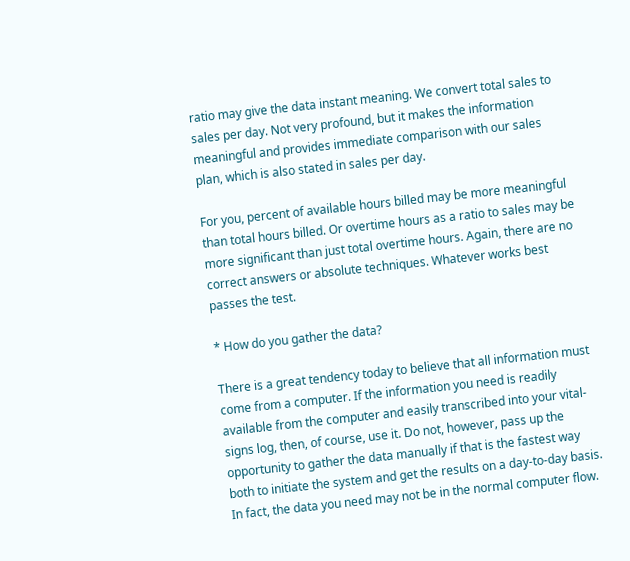ratio may give the data instant meaning. We convert total sales to sales per day. Not very profound, but it makes the information meaningful and provides immediate comparison with our sales plan, which is also stated in sales per day.

For you, percent of available hours billed may be more meaningful than total hours billed. Or overtime hours as a ratio to sales may be more significant than just total overtime hours. Again, there are no correct answers or absolute techniques. Whatever works best passes the test.

* How do you gather the data?

There is a great tendency today to believe that all information must come from a computer. If the information you need is readily available from the computer and easily transcribed into your vital-signs log, then, of course, use it. Do not, however, pass up the opportunity to gather the data manually if that is the fastest way both to initiate the system and get the results on a day-to-day basis. In fact, the data you need may not be in the normal computer flow.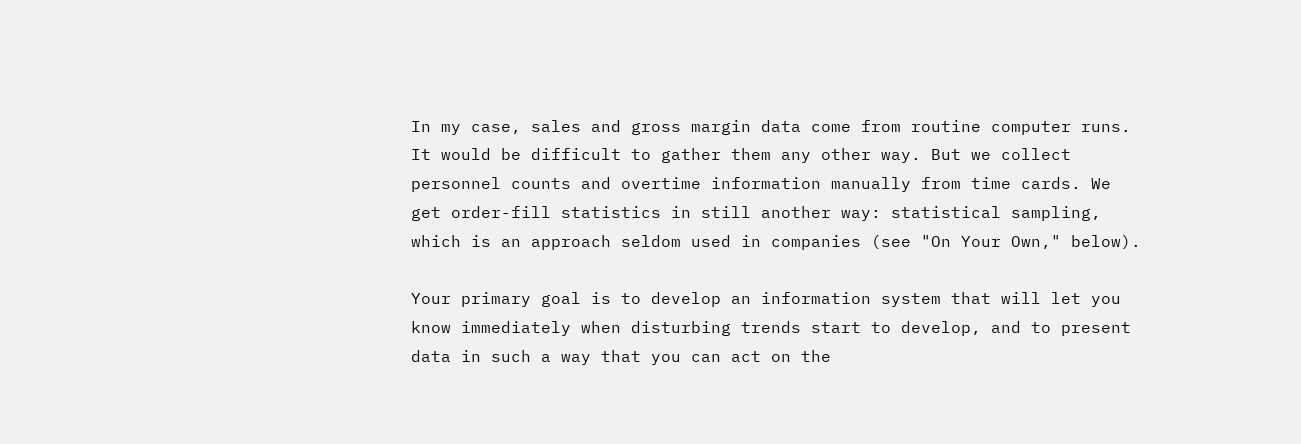In my case, sales and gross margin data come from routine computer runs. It would be difficult to gather them any other way. But we collect personnel counts and overtime information manually from time cards. We get order-fill statistics in still another way: statistical sampling, which is an approach seldom used in companies (see "On Your Own," below).

Your primary goal is to develop an information system that will let you know immediately when disturbing trends start to develop, and to present data in such a way that you can act on the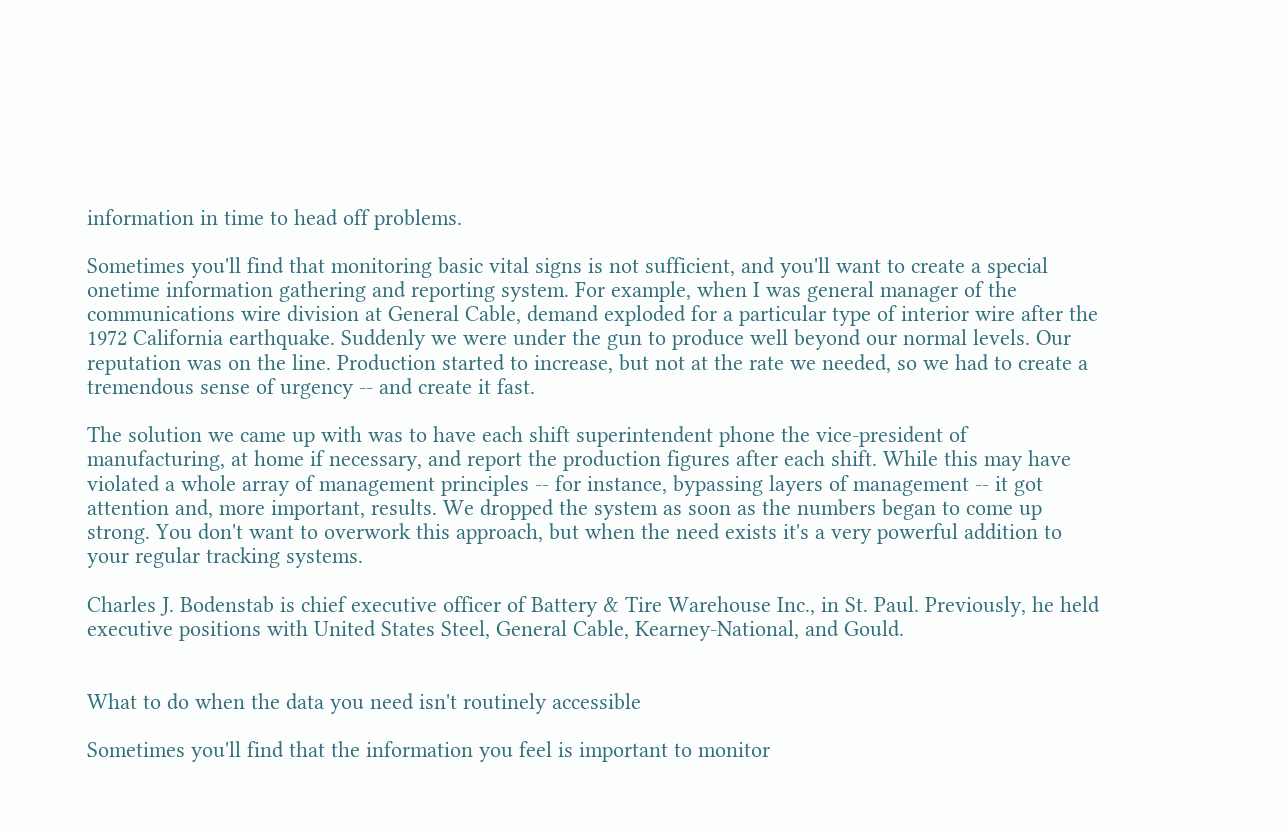information in time to head off problems.

Sometimes you'll find that monitoring basic vital signs is not sufficient, and you'll want to create a special onetime information gathering and reporting system. For example, when I was general manager of the communications wire division at General Cable, demand exploded for a particular type of interior wire after the 1972 California earthquake. Suddenly we were under the gun to produce well beyond our normal levels. Our reputation was on the line. Production started to increase, but not at the rate we needed, so we had to create a tremendous sense of urgency -- and create it fast.

The solution we came up with was to have each shift superintendent phone the vice-president of manufacturing, at home if necessary, and report the production figures after each shift. While this may have violated a whole array of management principles -- for instance, bypassing layers of management -- it got attention and, more important, results. We dropped the system as soon as the numbers began to come up strong. You don't want to overwork this approach, but when the need exists it's a very powerful addition to your regular tracking systems.

Charles J. Bodenstab is chief executive officer of Battery & Tire Warehouse Inc., in St. Paul. Previously, he held executive positions with United States Steel, General Cable, Kearney-National, and Gould.


What to do when the data you need isn't routinely accessible

Sometimes you'll find that the information you feel is important to monitor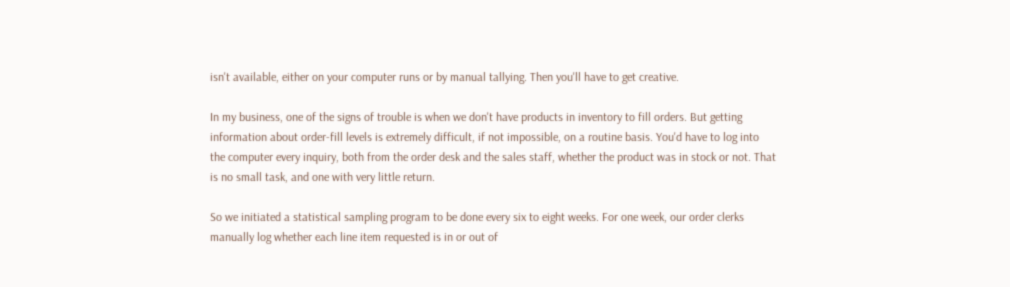isn't available, either on your computer runs or by manual tallying. Then you'll have to get creative.

In my business, one of the signs of trouble is when we don't have products in inventory to fill orders. But getting information about order-fill levels is extremely difficult, if not impossible, on a routine basis. You'd have to log into the computer every inquiry, both from the order desk and the sales staff, whether the product was in stock or not. That is no small task, and one with very little return.

So we initiated a statistical sampling program to be done every six to eight weeks. For one week, our order clerks manually log whether each line item requested is in or out of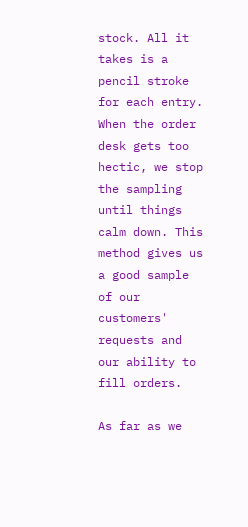stock. All it takes is a pencil stroke for each entry. When the order desk gets too hectic, we stop the sampling until things calm down. This method gives us a good sample of our customers' requests and our ability to fill orders.

As far as we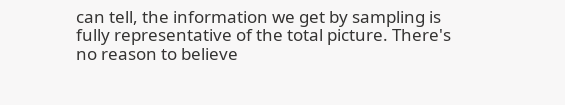can tell, the information we get by sampling is fully representative of the total picture. There's no reason to believe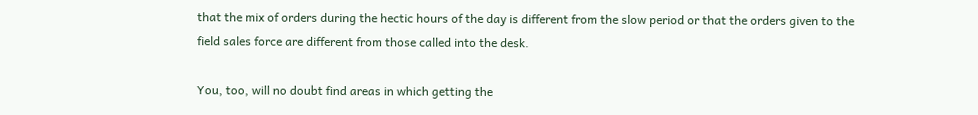that the mix of orders during the hectic hours of the day is different from the slow period or that the orders given to the field sales force are different from those called into the desk.

You, too, will no doubt find areas in which getting the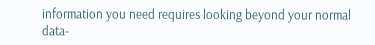information you need requires looking beyond your normal data-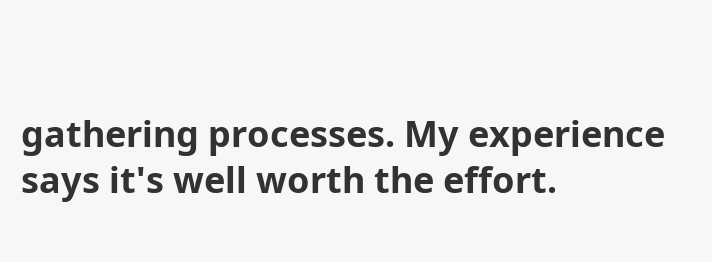gathering processes. My experience says it's well worth the effort.